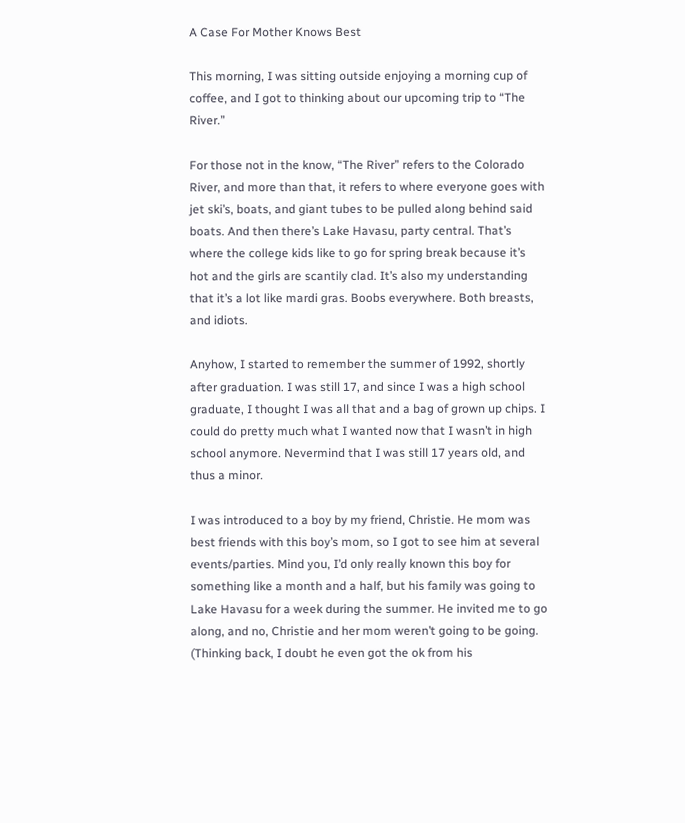A Case For Mother Knows Best

This morning, I was sitting outside enjoying a morning cup of coffee, and I got to thinking about our upcoming trip to “The River.”

For those not in the know, “The River” refers to the Colorado River, and more than that, it refers to where everyone goes with jet ski’s, boats, and giant tubes to be pulled along behind said boats. And then there’s Lake Havasu, party central. That’s where the college kids like to go for spring break because it’s hot and the girls are scantily clad. It’s also my understanding that it’s a lot like mardi gras. Boobs everywhere. Both breasts, and idiots.

Anyhow, I started to remember the summer of 1992, shortly after graduation. I was still 17, and since I was a high school graduate, I thought I was all that and a bag of grown up chips. I could do pretty much what I wanted now that I wasn’t in high school anymore. Nevermind that I was still 17 years old, and thus a minor.

I was introduced to a boy by my friend, Christie. He mom was best friends with this boy’s mom, so I got to see him at several events/parties. Mind you, I’d only really known this boy for something like a month and a half, but his family was going to Lake Havasu for a week during the summer. He invited me to go along, and no, Christie and her mom weren’t going to be going. (Thinking back, I doubt he even got the ok from his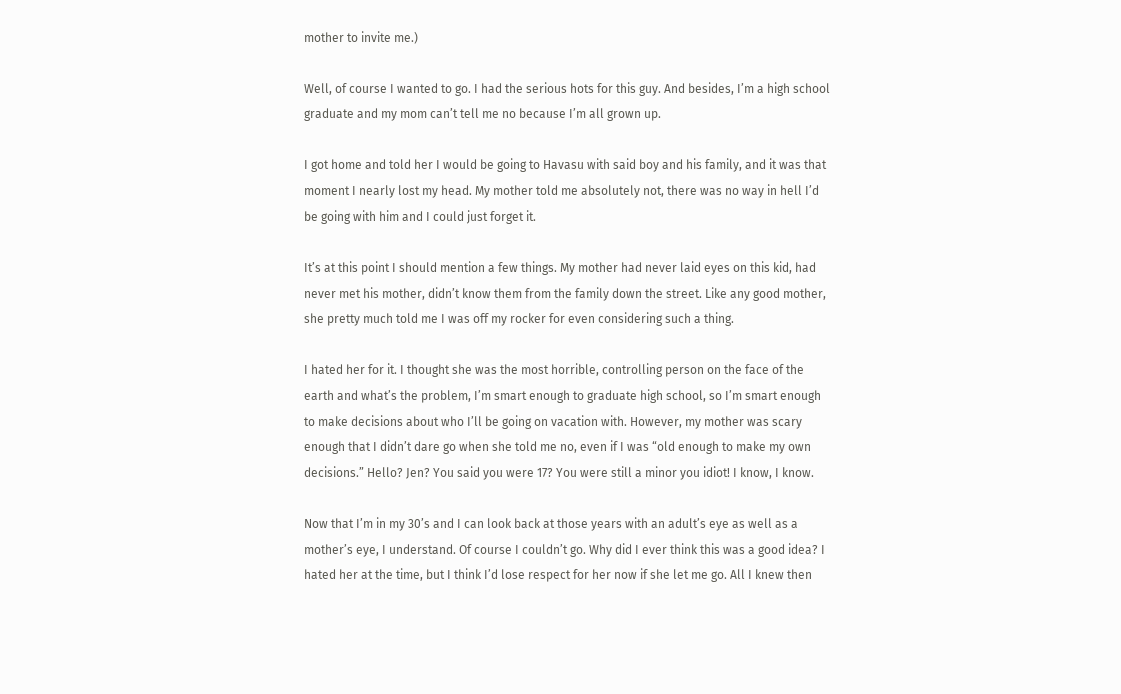mother to invite me.)

Well, of course I wanted to go. I had the serious hots for this guy. And besides, I’m a high school graduate and my mom can’t tell me no because I’m all grown up.

I got home and told her I would be going to Havasu with said boy and his family, and it was that moment I nearly lost my head. My mother told me absolutely not, there was no way in hell I’d be going with him and I could just forget it.

It’s at this point I should mention a few things. My mother had never laid eyes on this kid, had never met his mother, didn’t know them from the family down the street. Like any good mother, she pretty much told me I was off my rocker for even considering such a thing.

I hated her for it. I thought she was the most horrible, controlling person on the face of the earth and what’s the problem, I’m smart enough to graduate high school, so I’m smart enough to make decisions about who I’ll be going on vacation with. However, my mother was scary enough that I didn’t dare go when she told me no, even if I was “old enough to make my own decisions.” Hello? Jen? You said you were 17? You were still a minor you idiot! I know, I know.

Now that I’m in my 30’s and I can look back at those years with an adult’s eye as well as a mother’s eye, I understand. Of course I couldn’t go. Why did I ever think this was a good idea? I hated her at the time, but I think I’d lose respect for her now if she let me go. All I knew then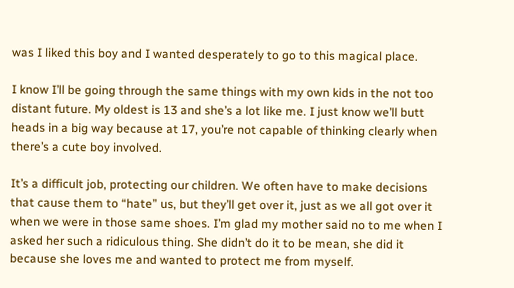was I liked this boy and I wanted desperately to go to this magical place.

I know I’ll be going through the same things with my own kids in the not too distant future. My oldest is 13 and she’s a lot like me. I just know we’ll butt heads in a big way because at 17, you’re not capable of thinking clearly when there’s a cute boy involved.

It’s a difficult job, protecting our children. We often have to make decisions that cause them to “hate” us, but they’ll get over it, just as we all got over it when we were in those same shoes. I’m glad my mother said no to me when I asked her such a ridiculous thing. She didn’t do it to be mean, she did it because she loves me and wanted to protect me from myself.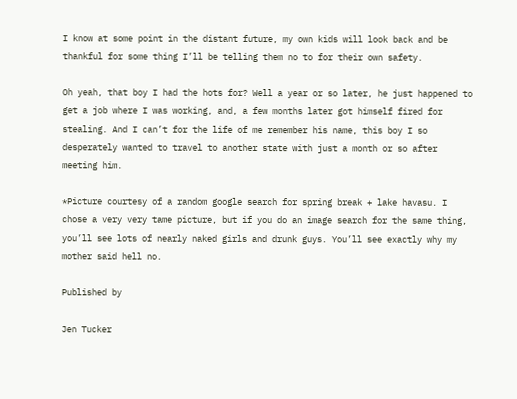I know at some point in the distant future, my own kids will look back and be thankful for some thing I’ll be telling them no to for their own safety.

Oh yeah, that boy I had the hots for? Well a year or so later, he just happened to get a job where I was working, and, a few months later got himself fired for stealing. And I can’t for the life of me remember his name, this boy I so desperately wanted to travel to another state with just a month or so after meeting him.

*Picture courtesy of a random google search for spring break + lake havasu. I chose a very very tame picture, but if you do an image search for the same thing, you’ll see lots of nearly naked girls and drunk guys. You’ll see exactly why my mother said hell no.

Published by

Jen Tucker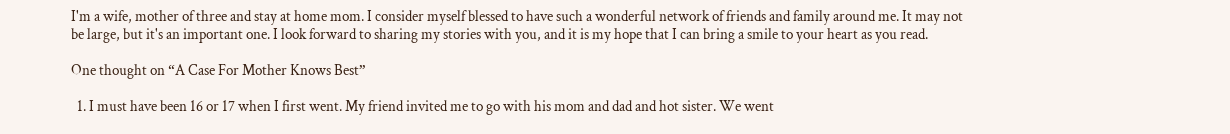I'm a wife, mother of three and stay at home mom. I consider myself blessed to have such a wonderful network of friends and family around me. It may not be large, but it's an important one. I look forward to sharing my stories with you, and it is my hope that I can bring a smile to your heart as you read.

One thought on “A Case For Mother Knows Best”

  1. I must have been 16 or 17 when I first went. My friend invited me to go with his mom and dad and hot sister. We went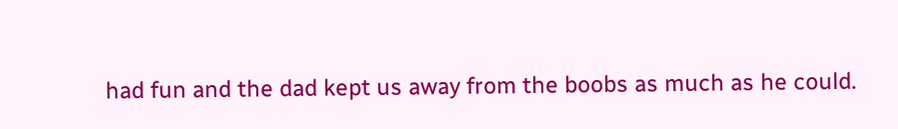had fun and the dad kept us away from the boobs as much as he could.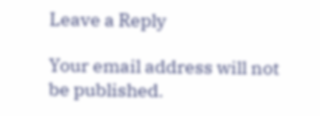Leave a Reply

Your email address will not be published.